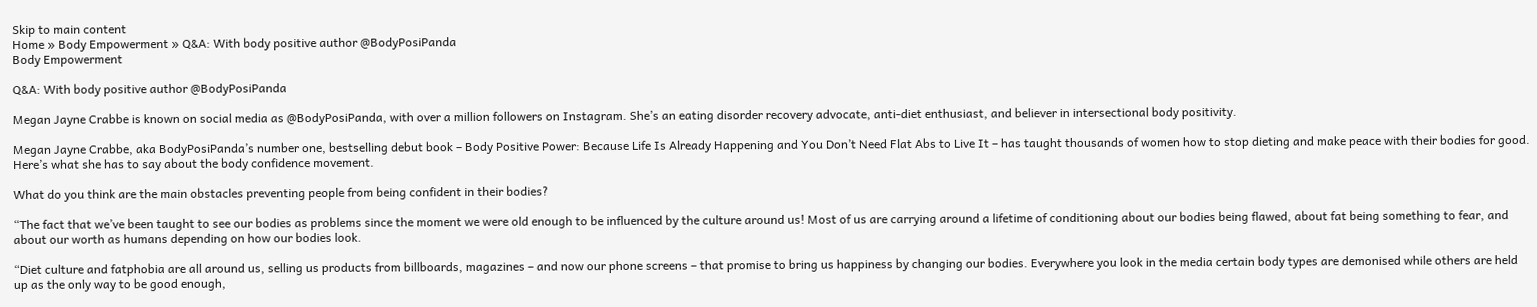Skip to main content
Home » Body Empowerment » Q&A: With body positive author @BodyPosiPanda
Body Empowerment

Q&A: With body positive author @BodyPosiPanda

Megan Jayne Crabbe is known on social media as @BodyPosiPanda, with over a million followers on Instagram. She’s an eating disorder recovery advocate, anti-diet enthusiast, and believer in intersectional body positivity.

Megan Jayne Crabbe, aka BodyPosiPanda’s number one, bestselling debut book – Body Positive Power: Because Life Is Already Happening and You Don’t Need Flat Abs to Live It – has taught thousands of women how to stop dieting and make peace with their bodies for good. Here’s what she has to say about the body confidence movement.

What do you think are the main obstacles preventing people from being confident in their bodies?

“The fact that we’ve been taught to see our bodies as problems since the moment we were old enough to be influenced by the culture around us! Most of us are carrying around a lifetime of conditioning about our bodies being flawed, about fat being something to fear, and about our worth as humans depending on how our bodies look.

“Diet culture and fatphobia are all around us, selling us products from billboards, magazines – and now our phone screens – that promise to bring us happiness by changing our bodies. Everywhere you look in the media certain body types are demonised while others are held up as the only way to be good enough,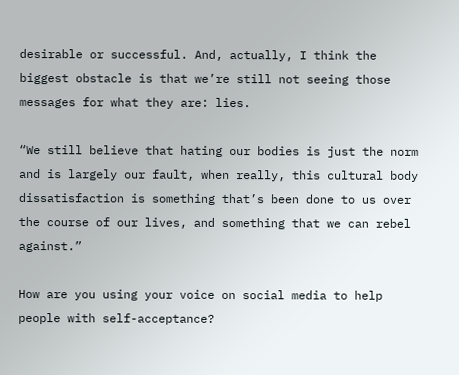desirable or successful. And, actually, I think the biggest obstacle is that we’re still not seeing those messages for what they are: lies.

“We still believe that hating our bodies is just the norm and is largely our fault, when really, this cultural body dissatisfaction is something that’s been done to us over the course of our lives, and something that we can rebel against.”

How are you using your voice on social media to help people with self-acceptance?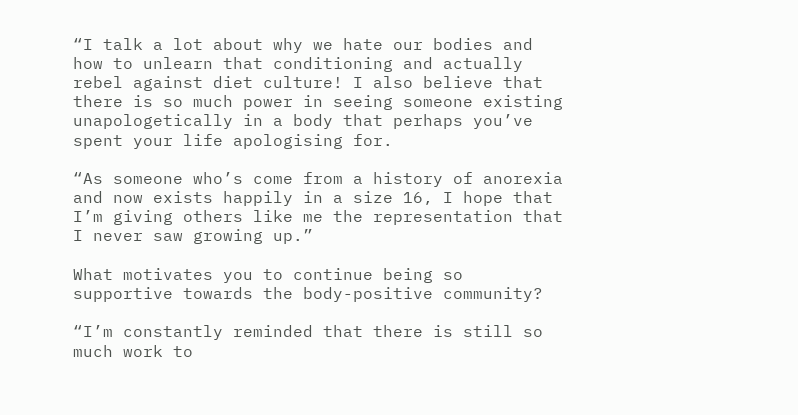“I talk a lot about why we hate our bodies and how to unlearn that conditioning and actually rebel against diet culture! I also believe that there is so much power in seeing someone existing unapologetically in a body that perhaps you’ve spent your life apologising for.

“As someone who’s come from a history of anorexia and now exists happily in a size 16, I hope that I’m giving others like me the representation that I never saw growing up.”

What motivates you to continue being so supportive towards the body-positive community?

“I’m constantly reminded that there is still so much work to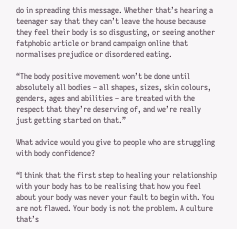do in spreading this message. Whether that’s hearing a teenager say that they can’t leave the house because they feel their body is so disgusting, or seeing another fatphobic article or brand campaign online that normalises prejudice or disordered eating.

“The body positive movement won’t be done until absolutely all bodies – all shapes, sizes, skin colours, genders, ages and abilities – are treated with the respect that they’re deserving of, and we’re really just getting started on that.”

What advice would you give to people who are struggling with body confidence?

“I think that the first step to healing your relationship with your body has to be realising that how you feel about your body was never your fault to begin with. You are not flawed. Your body is not the problem. A culture that’s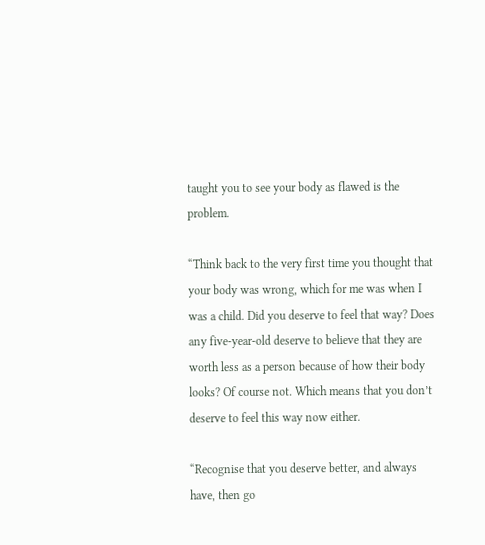taught you to see your body as flawed is the problem.

“Think back to the very first time you thought that your body was wrong, which for me was when I was a child. Did you deserve to feel that way? Does any five-year-old deserve to believe that they are worth less as a person because of how their body looks? Of course not. Which means that you don’t deserve to feel this way now either.

“Recognise that you deserve better, and always have, then go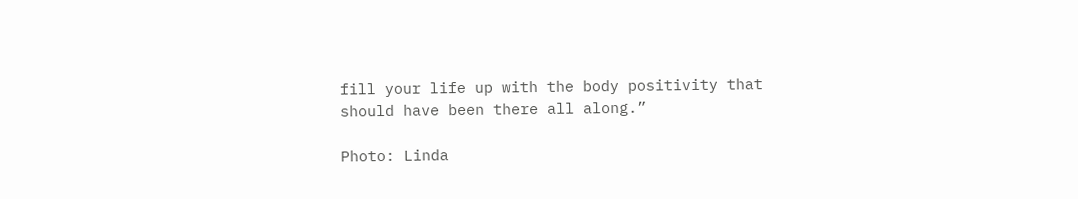fill your life up with the body positivity that should have been there all along.”

Photo: Linda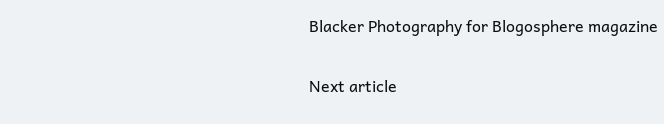Blacker Photography for Blogosphere magazine

Next article